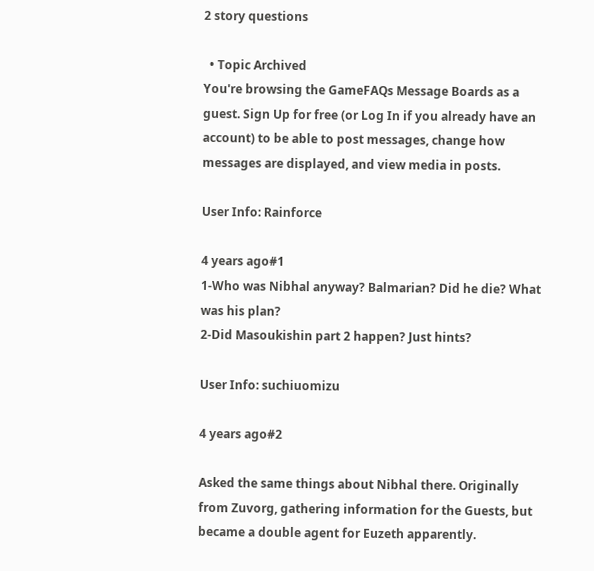2 story questions

  • Topic Archived
You're browsing the GameFAQs Message Boards as a guest. Sign Up for free (or Log In if you already have an account) to be able to post messages, change how messages are displayed, and view media in posts.

User Info: Rainforce

4 years ago#1
1-Who was Nibhal anyway? Balmarian? Did he die? What was his plan?
2-Did Masoukishin part 2 happen? Just hints?

User Info: suchiuomizu

4 years ago#2

Asked the same things about Nibhal there. Originally from Zuvorg, gathering information for the Guests, but became a double agent for Euzeth apparently.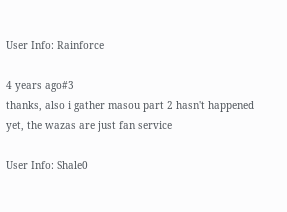User Info: Rainforce

4 years ago#3
thanks, also i gather masou part 2 hasn't happened yet, the wazas are just fan service

User Info: Shale0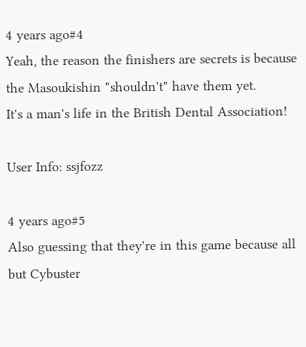4 years ago#4
Yeah, the reason the finishers are secrets is because the Masoukishin "shouldn't" have them yet.
It's a man's life in the British Dental Association!

User Info: ssjfozz

4 years ago#5
Also guessing that they're in this game because all but Cybuster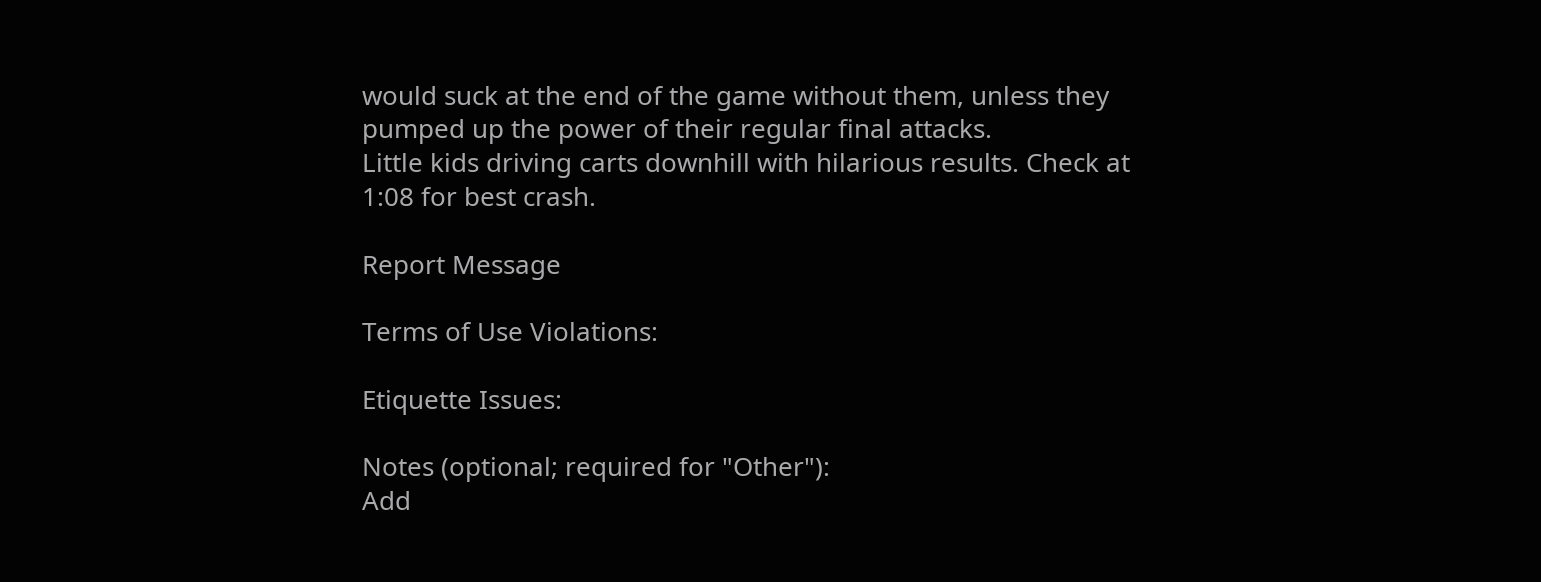would suck at the end of the game without them, unless they pumped up the power of their regular final attacks.
Little kids driving carts downhill with hilarious results. Check at 1:08 for best crash.

Report Message

Terms of Use Violations:

Etiquette Issues:

Notes (optional; required for "Other"):
Add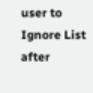user to Ignore List after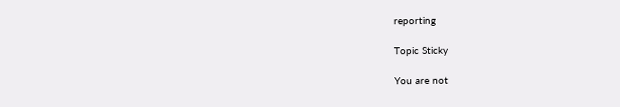reporting

Topic Sticky

You are not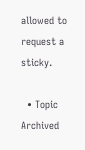allowed to request a sticky.

  • Topic Archived